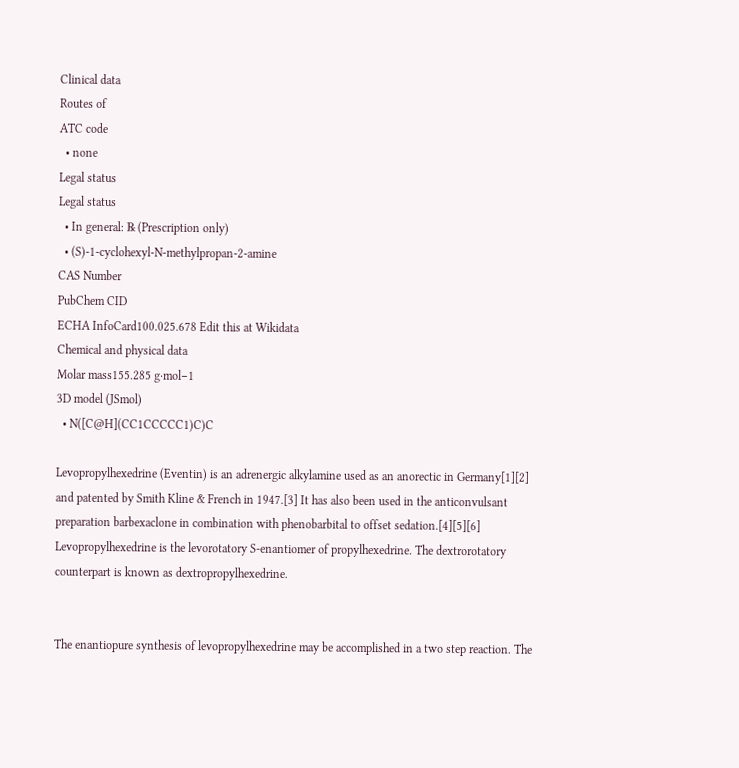Clinical data
Routes of
ATC code
  • none
Legal status
Legal status
  • In general: ℞ (Prescription only)
  • (S)-1-cyclohexyl-N-methylpropan-2-amine
CAS Number
PubChem CID
ECHA InfoCard100.025.678 Edit this at Wikidata
Chemical and physical data
Molar mass155.285 g·mol−1
3D model (JSmol)
  • N([C@H](CC1CCCCC1)C)C

Levopropylhexedrine (Eventin) is an adrenergic alkylamine used as an anorectic in Germany[1][2] and patented by Smith Kline & French in 1947.[3] It has also been used in the anticonvulsant preparation barbexaclone in combination with phenobarbital to offset sedation.[4][5][6] Levopropylhexedrine is the levorotatory S-enantiomer of propylhexedrine. The dextrorotatory counterpart is known as dextropropylhexedrine.


The enantiopure synthesis of levopropylhexedrine may be accomplished in a two step reaction. The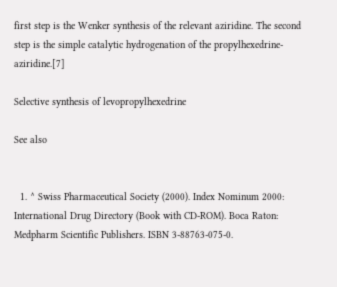first step is the Wenker synthesis of the relevant aziridine. The second step is the simple catalytic hydrogenation of the propylhexedrine-aziridine.[7]

Selective synthesis of levopropylhexedrine

See also


  1. ^ Swiss Pharmaceutical Society (2000). Index Nominum 2000: International Drug Directory (Book with CD-ROM). Boca Raton: Medpharm Scientific Publishers. ISBN 3-88763-075-0.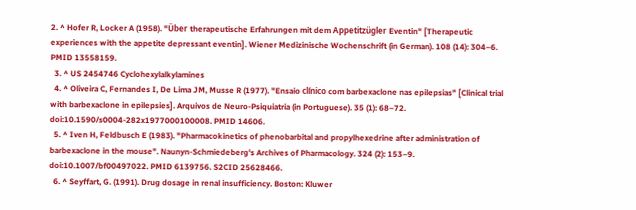2. ^ Hofer R, Locker A (1958). "Über therapeutische Erfahrungen mit dem Appetitzügler Eventin" [Therapeutic experiences with the appetite depressant eventin]. Wiener Medizinische Wochenschrift (in German). 108 (14): 304–6. PMID 13558159.
  3. ^ US 2454746 Cyclohexylalkylamines
  4. ^ Oliveira C, Fernandes I, De Lima JM, Musse R (1977). "Ensaio clínico com barbexaclone nas epilepsias" [Clinical trial with barbexaclone in epilepsies]. Arquivos de Neuro-Psiquiatria (in Portuguese). 35 (1): 68–72. doi:10.1590/s0004-282x1977000100008. PMID 14606.
  5. ^ Iven H, Feldbusch E (1983). "Pharmacokinetics of phenobarbital and propylhexedrine after administration of barbexaclone in the mouse". Naunyn-Schmiedeberg's Archives of Pharmacology. 324 (2): 153–9. doi:10.1007/bf00497022. PMID 6139756. S2CID 25628466.
  6. ^ Seyffart, G. (1991). Drug dosage in renal insufficiency. Boston: Kluwer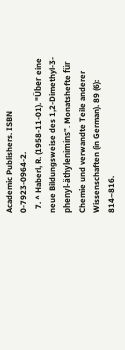Academic Publishers. ISBN 0-7923-0964-2.
  7. ^ Haberl, R. (1958-11-01). "Über eine neue Bildungsweise des 1,2-Dimethyl-3-phenyl-äthylenimins". Monatshefte für Chemie und verwandte Teile anderer Wissenschaften (in German). 89 (6): 814–816.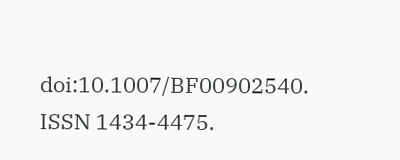doi:10.1007/BF00902540. ISSN 1434-4475.